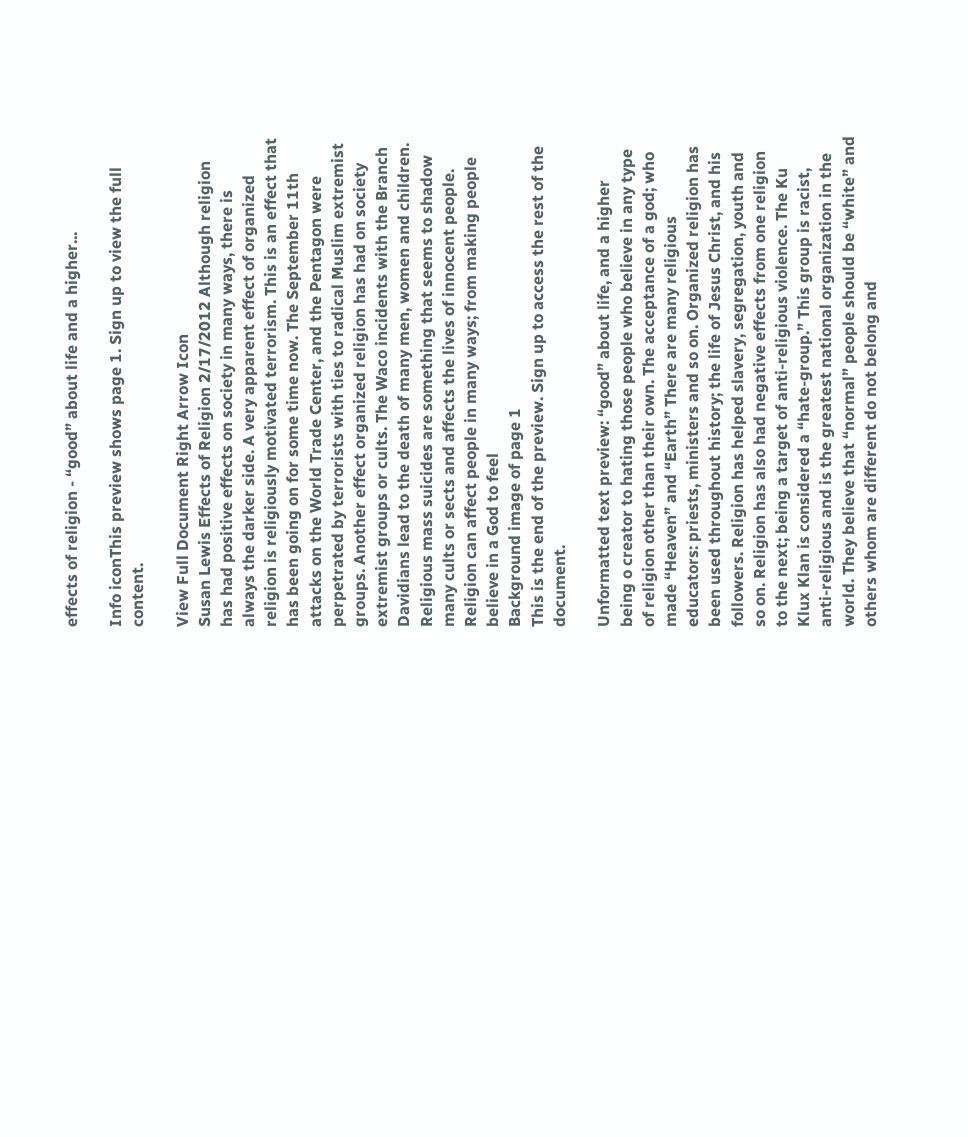effects of religion - “good” about life and a higher...

Info iconThis preview shows page 1. Sign up to view the full content.

View Full Document Right Arrow Icon
Susan Lewis Effects of Religion 2/17/2012 Although religion has had positive effects on society in many ways, there is always the darker side. A very apparent effect of organized religion is religiously motivated terrorism. This is an effect that has been going on for some time now. The September 11th attacks on the World Trade Center, and the Pentagon were perpetrated by terrorists with ties to radical Muslim extremist groups. Another effect organized religion has had on society extremist groups or cults. The Waco incidents with the Branch Davidians lead to the death of many men, women and children. Religious mass suicides are something that seems to shadow many cults or sects and affects the lives of innocent people. Religion can affect people in many ways; from making people believe in a God to feel
Background image of page 1
This is the end of the preview. Sign up to access the rest of the document.

Unformatted text preview: “good” about life, and a higher being o creator to hating those people who believe in any type of religion other than their own. The acceptance of a god; who made “Heaven” and “Earth” There are many religious educators: priests, ministers and so on. Organized religion has been used throughout history; the life of Jesus Christ, and his followers. Religion has helped slavery, segregation, youth and so on. Religion has also had negative effects from one religion to the next; being a target of anti-religious violence. The Ku Klux Klan is considered a “hate-group.” This group is racist, anti-religious and is the greatest national organization in the world. They believe that “normal” people should be “white” and others whom are different do not belong and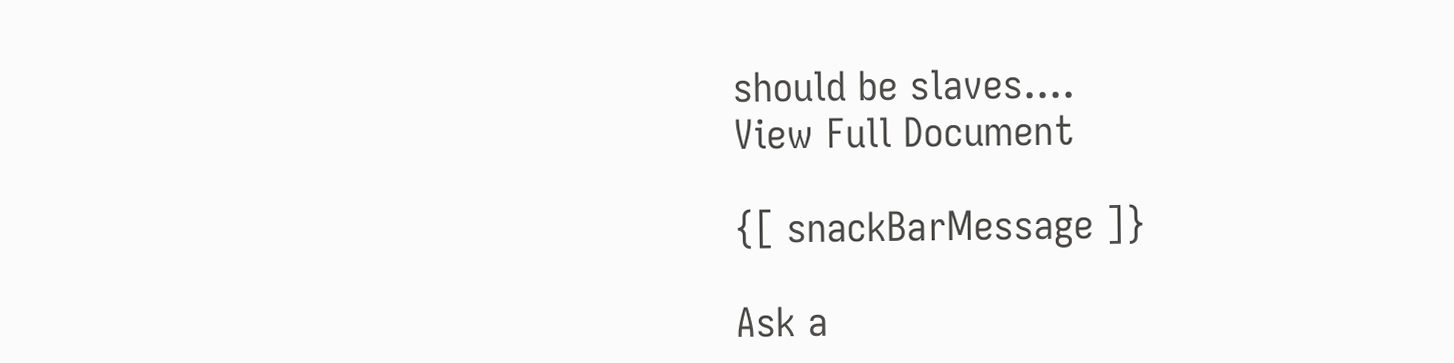should be slaves....
View Full Document

{[ snackBarMessage ]}

Ask a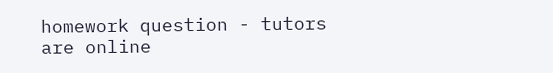homework question - tutors are online